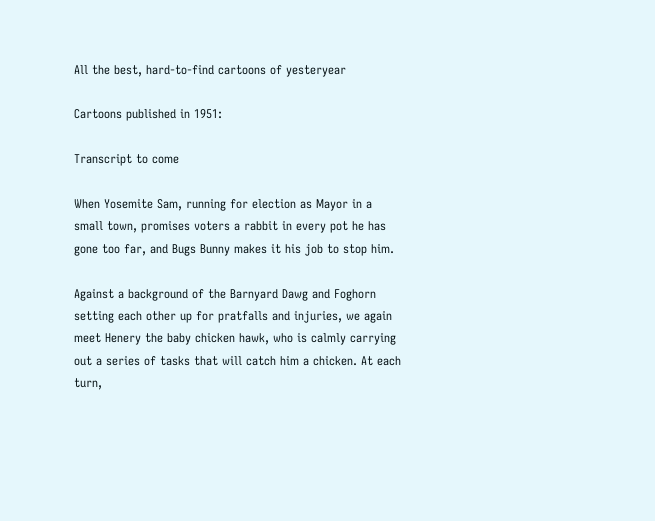All the best, hard-to-find cartoons of yesteryear

Cartoons published in 1951:

Transcript to come

When Yosemite Sam, running for election as Mayor in a small town, promises voters a rabbit in every pot he has gone too far, and Bugs Bunny makes it his job to stop him.

Against a background of the Barnyard Dawg and Foghorn setting each other up for pratfalls and injuries, we again meet Henery the baby chicken hawk, who is calmly carrying out a series of tasks that will catch him a chicken. At each turn,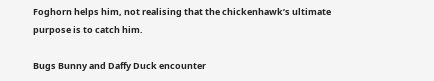Foghorn helps him, not realising that the chickenhawk’s ultimate purpose is to catch him.

Bugs Bunny and Daffy Duck encounter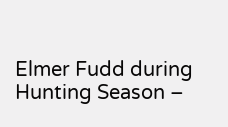Elmer Fudd during Hunting Season –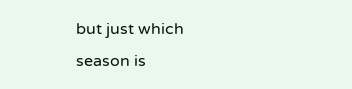but just which season is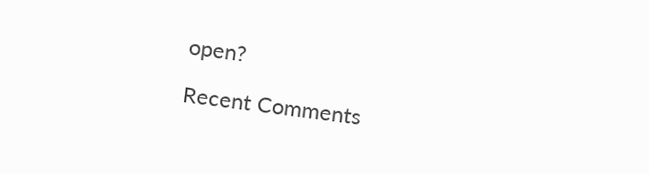open?

Recent Comments